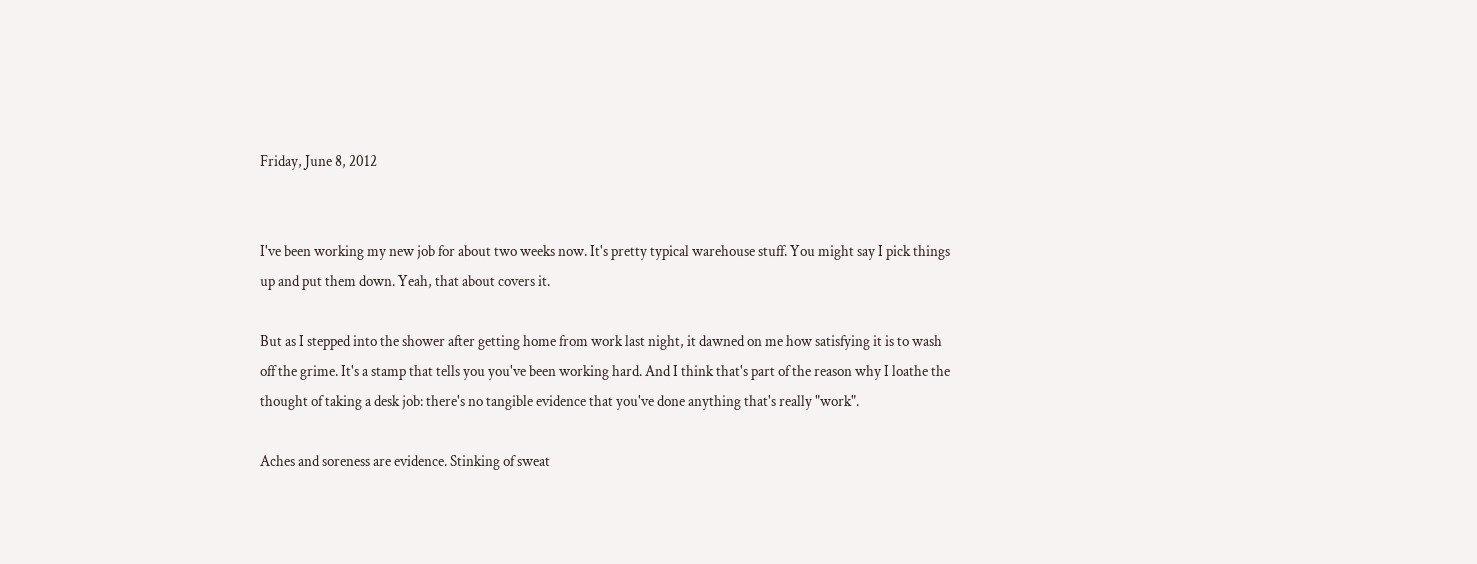Friday, June 8, 2012


I've been working my new job for about two weeks now. It's pretty typical warehouse stuff. You might say I pick things up and put them down. Yeah, that about covers it.

But as I stepped into the shower after getting home from work last night, it dawned on me how satisfying it is to wash off the grime. It's a stamp that tells you you've been working hard. And I think that's part of the reason why I loathe the thought of taking a desk job: there's no tangible evidence that you've done anything that's really "work".

Aches and soreness are evidence. Stinking of sweat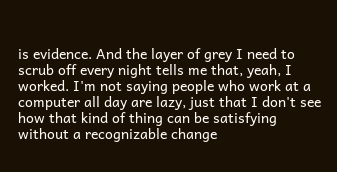is evidence. And the layer of grey I need to scrub off every night tells me that, yeah, I worked. I'm not saying people who work at a computer all day are lazy, just that I don't see how that kind of thing can be satisfying without a recognizable change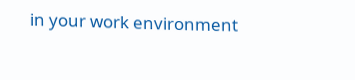in your work environment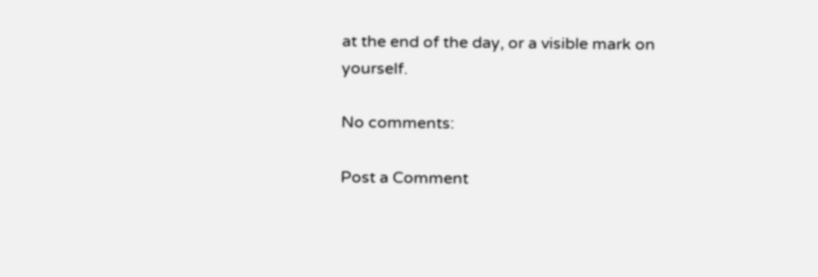at the end of the day, or a visible mark on yourself.

No comments:

Post a Comment